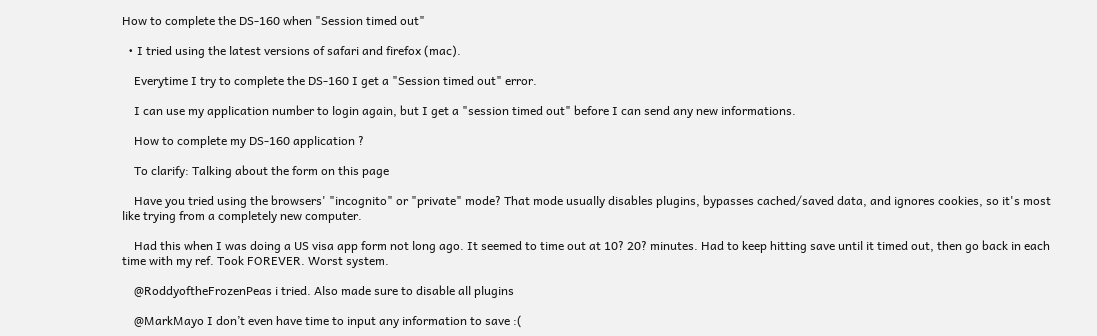How to complete the DS-160 when "Session timed out"

  • I tried using the latest versions of safari and firefox (mac).

    Everytime I try to complete the DS-160 I get a "Session timed out" error.

    I can use my application number to login again, but I get a "session timed out" before I can send any new informations.

    How to complete my DS-160 application ?

    To clarify: Talking about the form on this page

    Have you tried using the browsers' "incognito" or "private" mode? That mode usually disables plugins, bypasses cached/saved data, and ignores cookies, so it's most like trying from a completely new computer.

    Had this when I was doing a US visa app form not long ago. It seemed to time out at 10? 20? minutes. Had to keep hitting save until it timed out, then go back in each time with my ref. Took FOREVER. Worst system.

    @RoddyoftheFrozenPeas i tried. Also made sure to disable all plugins

    @MarkMayo I don’t even have time to input any information to save :(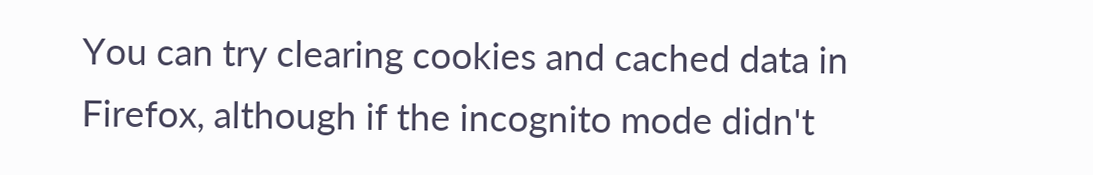You can try clearing cookies and cached data in Firefox, although if the incognito mode didn't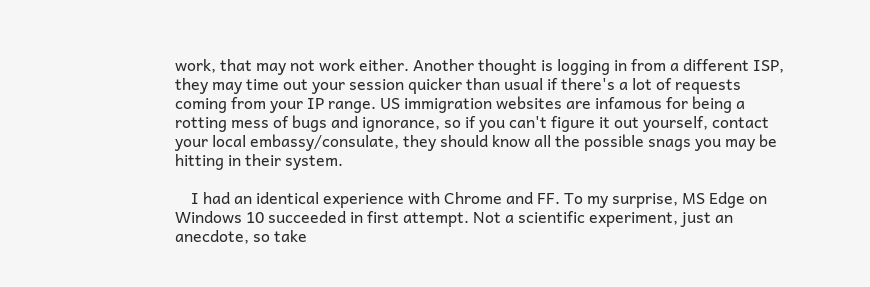work, that may not work either. Another thought is logging in from a different ISP, they may time out your session quicker than usual if there's a lot of requests coming from your IP range. US immigration websites are infamous for being a rotting mess of bugs and ignorance, so if you can't figure it out yourself, contact your local embassy/consulate, they should know all the possible snags you may be hitting in their system.

    I had an identical experience with Chrome and FF. To my surprise, MS Edge on Windows 10 succeeded in first attempt. Not a scientific experiment, just an anecdote, so take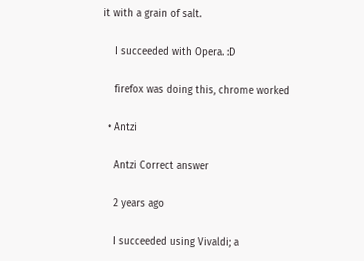it with a grain of salt.

    I succeeded with Opera. :D

    firefox was doing this, chrome worked

  • Antzi

    Antzi Correct answer

    2 years ago

    I succeeded using Vivaldi; a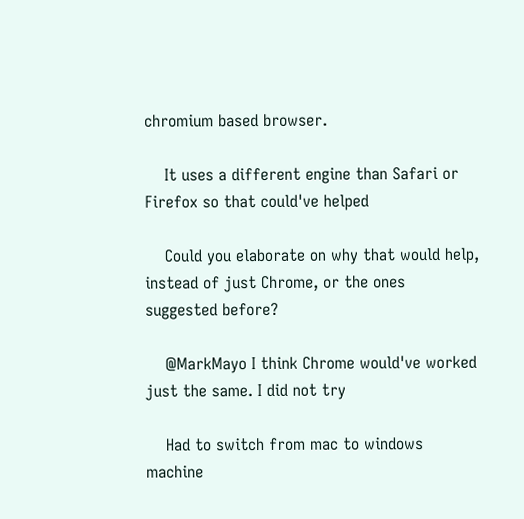chromium based browser.

    It uses a different engine than Safari or Firefox so that could've helped

    Could you elaborate on why that would help, instead of just Chrome, or the ones suggested before?

    @MarkMayo I think Chrome would've worked just the same. I did not try

    Had to switch from mac to windows machine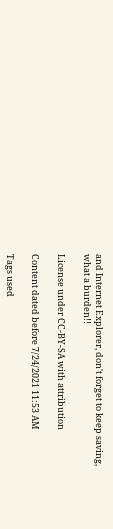and Internet Explorer, don't forget to keep saving, what a burden!!

License under CC-BY-SA with attribution

Content dated before 7/24/2021 11:53 AM

Tags used